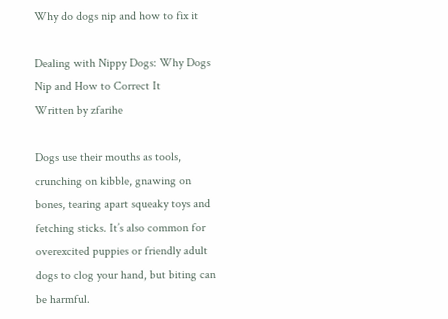Why do dogs nip and how to fix it

Dealing with Nippy Dogs: Why Dogs Nip and How to Correct It
Written by zfarihe

Dogs use their mouths as tools, crunching on kibble, gnawing on bones, tearing apart squeaky toys and fetching sticks. It’s also common for overexcited puppies or friendly adult dogs to clog your hand, but biting can be harmful.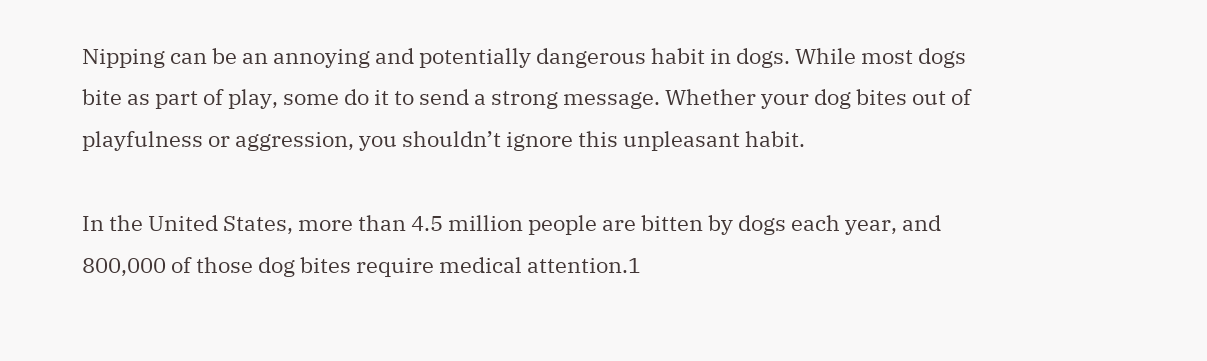Nipping can be an annoying and potentially dangerous habit in dogs. While most dogs bite as part of play, some do it to send a strong message. Whether your dog bites out of playfulness or aggression, you shouldn’t ignore this unpleasant habit.

In the United States, more than 4.5 million people are bitten by dogs each year, and 800,000 of those dog bites require medical attention.1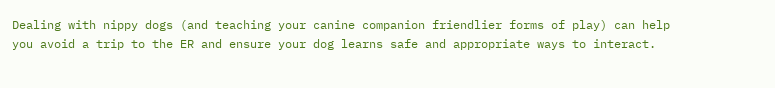Dealing with nippy dogs (and teaching your canine companion friendlier forms of play) can help you avoid a trip to the ER and ensure your dog learns safe and appropriate ways to interact.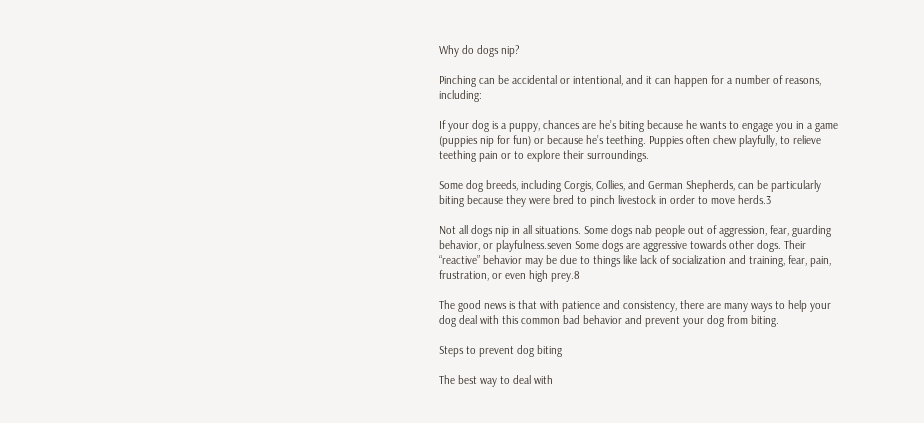Why do dogs nip?

Pinching can be accidental or intentional, and it can happen for a number of reasons, including:

If your dog is a puppy, chances are he’s biting because he wants to engage you in a game (puppies nip for fun) or because he’s teething. Puppies often chew playfully, to relieve teething pain or to explore their surroundings.

Some dog breeds, including Corgis, Collies, and German Shepherds, can be particularly biting because they were bred to pinch livestock in order to move herds.3

Not all dogs nip in all situations. Some dogs nab people out of aggression, fear, guarding behavior, or playfulness.seven Some dogs are aggressive towards other dogs. Their “reactive” behavior may be due to things like lack of socialization and training, fear, pain, frustration, or even high prey.8

The good news is that with patience and consistency, there are many ways to help your dog deal with this common bad behavior and prevent your dog from biting.

Steps to prevent dog biting

The best way to deal with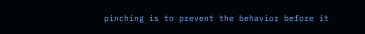pinching is to prevent the behavior before it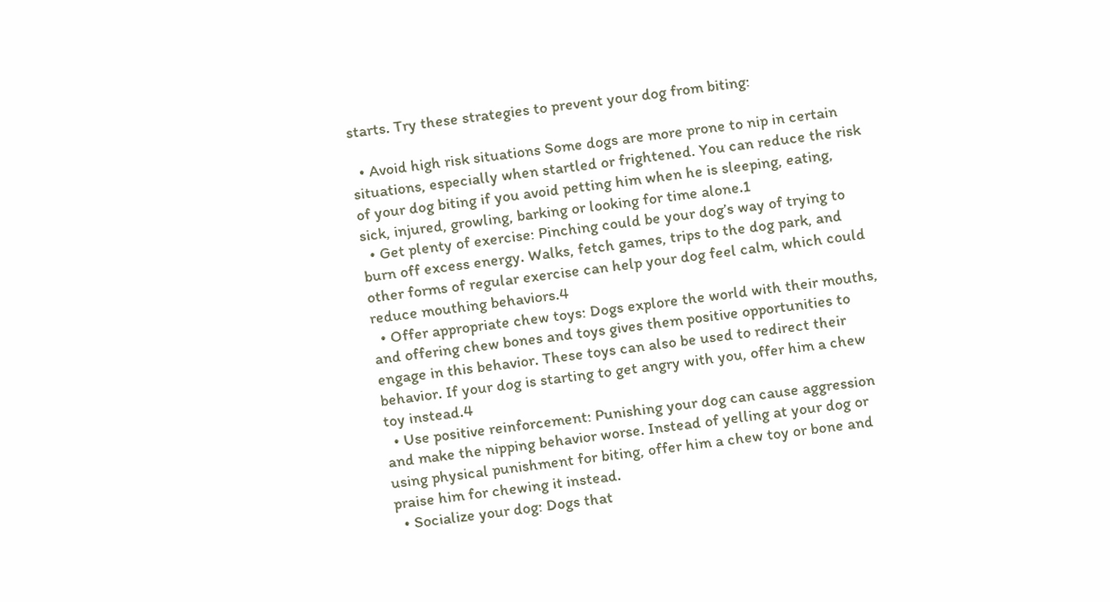starts. Try these strategies to prevent your dog from biting:

  • Avoid high risk situations Some dogs are more prone to nip in certain situations, especially when startled or frightened. You can reduce the risk of your dog biting if you avoid petting him when he is sleeping, eating, sick, injured, growling, barking or looking for time alone.1
  • Get plenty of exercise: Pinching could be your dog’s way of trying to burn off excess energy. Walks, fetch games, trips to the dog park, and other forms of regular exercise can help your dog feel calm, which could reduce mouthing behaviors.4
  • Offer appropriate chew toys: Dogs explore the world with their mouths, and offering chew bones and toys gives them positive opportunities to engage in this behavior. These toys can also be used to redirect their behavior. If your dog is starting to get angry with you, offer him a chew toy instead.4
  • Use positive reinforcement: Punishing your dog can cause aggression and make the nipping behavior worse. Instead of yelling at your dog or using physical punishment for biting, offer him a chew toy or bone and praise him for chewing it instead.
  • Socialize your dog: Dogs that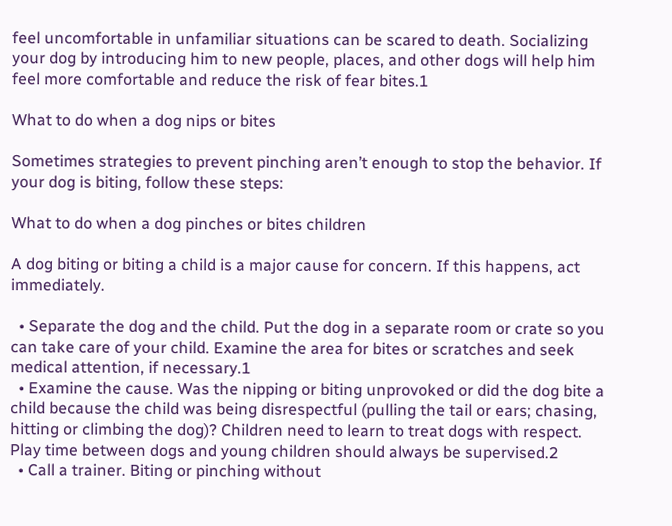feel uncomfortable in unfamiliar situations can be scared to death. Socializing your dog by introducing him to new people, places, and other dogs will help him feel more comfortable and reduce the risk of fear bites.1

What to do when a dog nips or bites

Sometimes strategies to prevent pinching aren’t enough to stop the behavior. If your dog is biting, follow these steps:

What to do when a dog pinches or bites children

A dog biting or biting a child is a major cause for concern. If this happens, act immediately.

  • Separate the dog and the child. Put the dog in a separate room or crate so you can take care of your child. Examine the area for bites or scratches and seek medical attention, if necessary.1
  • Examine the cause. Was the nipping or biting unprovoked or did the dog bite a child because the child was being disrespectful (pulling the tail or ears; chasing, hitting or climbing the dog)? Children need to learn to treat dogs with respect. Play time between dogs and young children should always be supervised.2
  • Call a trainer. Biting or pinching without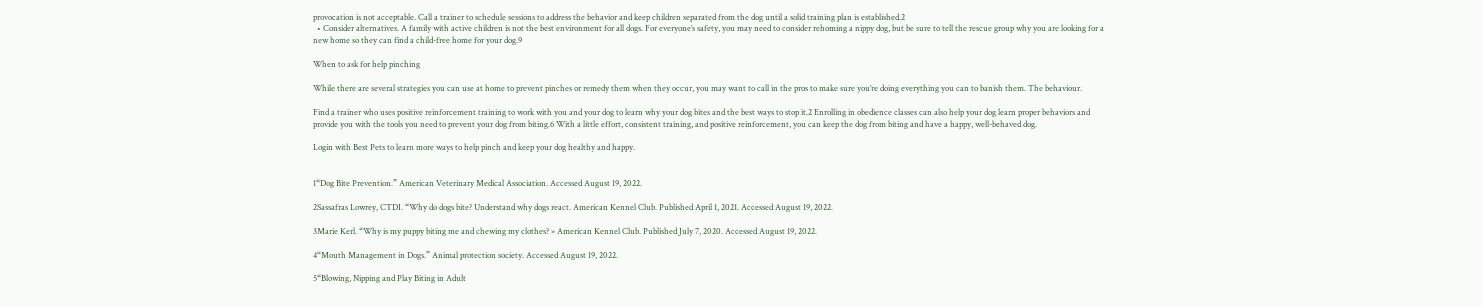provocation is not acceptable. Call a trainer to schedule sessions to address the behavior and keep children separated from the dog until a solid training plan is established.2
  • Consider alternatives. A family with active children is not the best environment for all dogs. For everyone’s safety, you may need to consider rehoming a nippy dog, but be sure to tell the rescue group why you are looking for a new home so they can find a child-free home for your dog.9

When to ask for help pinching

While there are several strategies you can use at home to prevent pinches or remedy them when they occur, you may want to call in the pros to make sure you’re doing everything you can to banish them. The behaviour.

Find a trainer who uses positive reinforcement training to work with you and your dog to learn why your dog bites and the best ways to stop it.2 Enrolling in obedience classes can also help your dog learn proper behaviors and provide you with the tools you need to prevent your dog from biting.6 With a little effort, consistent training, and positive reinforcement, you can keep the dog from biting and have a happy, well-behaved dog.

Login with Best Pets to learn more ways to help pinch and keep your dog healthy and happy.


1“Dog Bite Prevention.” American Veterinary Medical Association. Accessed August 19, 2022.

2Sassafras Lowrey, CTDI. “Why do dogs bite? Understand why dogs react. American Kennel Club. Published April 1, 2021. Accessed August 19, 2022.

3Marie Kerl. “Why is my puppy biting me and chewing my clothes? » American Kennel Club. Published July 7, 2020. Accessed August 19, 2022.

4“Mouth Management in Dogs.” Animal protection society. Accessed August 19, 2022.

5“Blowing, Nipping and Play Biting in Adult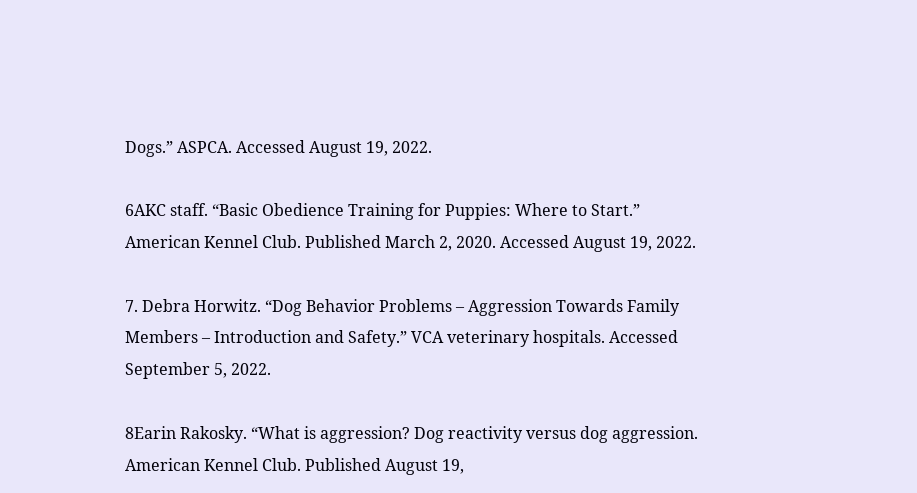Dogs.” ASPCA. Accessed August 19, 2022.

6AKC staff. “Basic Obedience Training for Puppies: Where to Start.” American Kennel Club. Published March 2, 2020. Accessed August 19, 2022.

7. Debra Horwitz. “Dog Behavior Problems – Aggression Towards Family Members – Introduction and Safety.” VCA veterinary hospitals. Accessed September 5, 2022.

8Earin Rakosky. “What is aggression? Dog reactivity versus dog aggression. American Kennel Club. Published August 19,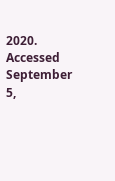2020. Accessed September 5,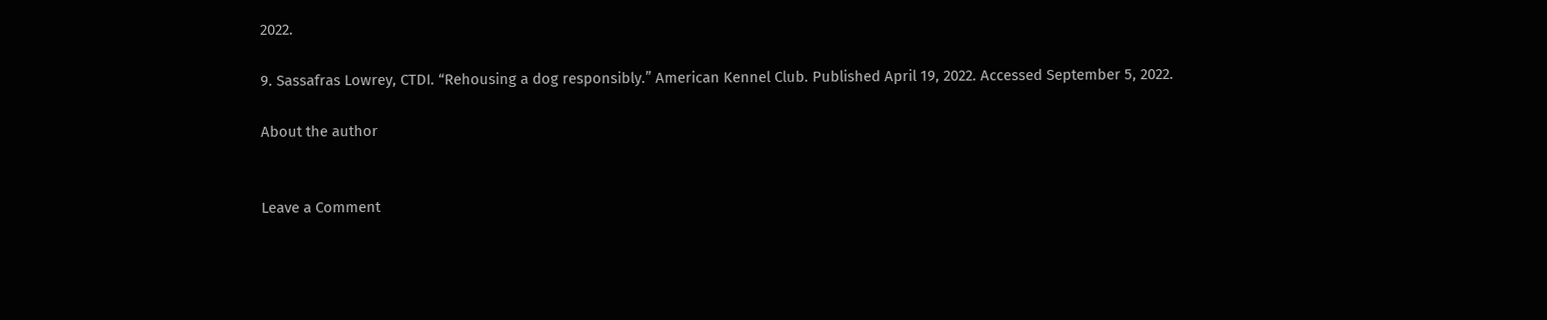2022.

9. Sassafras Lowrey, CTDI. “Rehousing a dog responsibly.” American Kennel Club. Published April 19, 2022. Accessed September 5, 2022.

About the author


Leave a Comment